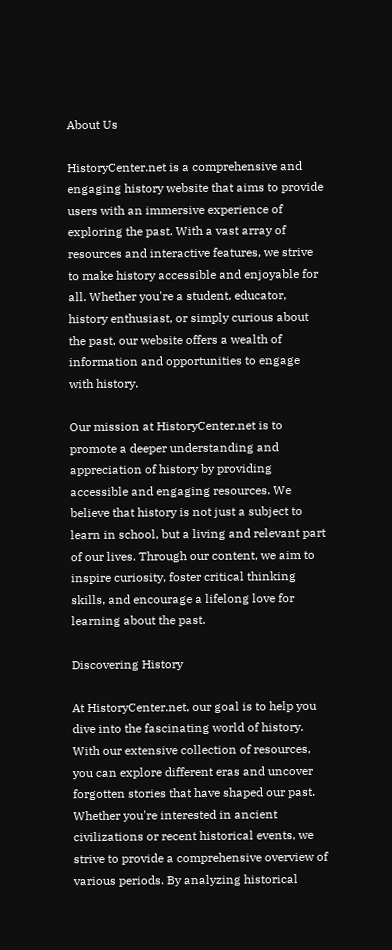About Us

HistoryCenter.net is a comprehensive and engaging history website that aims to provide users with an immersive experience of exploring the past. With a vast array of resources and interactive features, we strive to make history accessible and enjoyable for all. Whether you're a student, educator, history enthusiast, or simply curious about the past, our website offers a wealth of information and opportunities to engage with history.

Our mission at HistoryCenter.net is to promote a deeper understanding and appreciation of history by providing accessible and engaging resources. We believe that history is not just a subject to learn in school, but a living and relevant part of our lives. Through our content, we aim to inspire curiosity, foster critical thinking skills, and encourage a lifelong love for learning about the past.

Discovering History

At HistoryCenter.net, our goal is to help you dive into the fascinating world of history. With our extensive collection of resources, you can explore different eras and uncover forgotten stories that have shaped our past. Whether you're interested in ancient civilizations or recent historical events, we strive to provide a comprehensive overview of various periods. By analyzing historical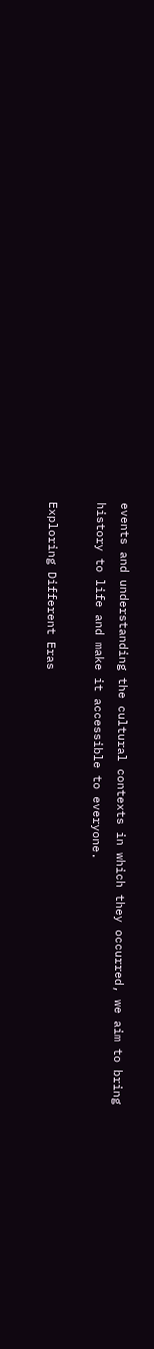events and understanding the cultural contexts in which they occurred, we aim to bring history to life and make it accessible to everyone.

Exploring Different Eras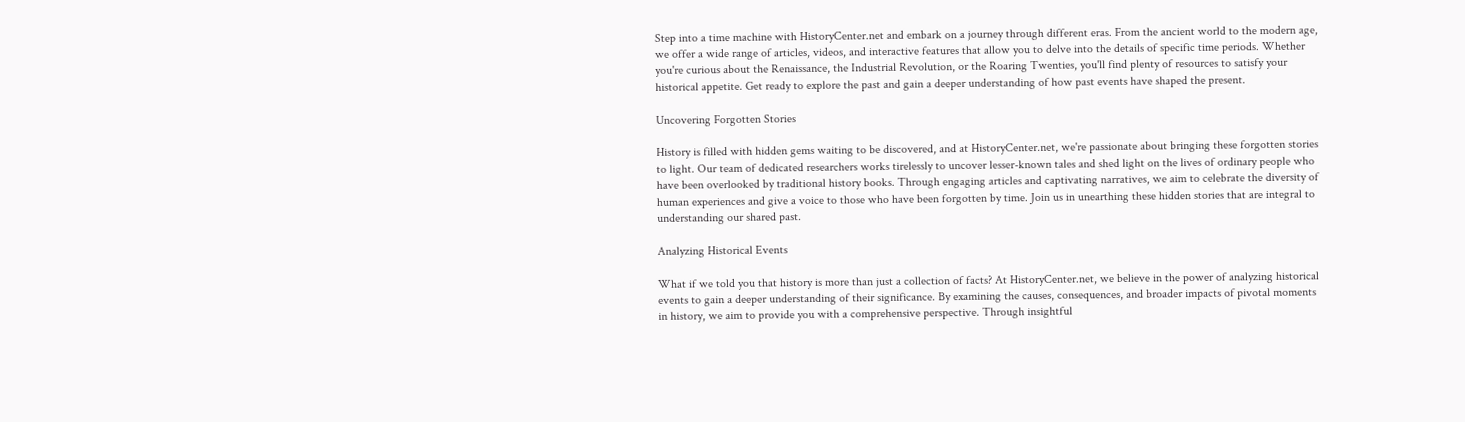Step into a time machine with HistoryCenter.net and embark on a journey through different eras. From the ancient world to the modern age, we offer a wide range of articles, videos, and interactive features that allow you to delve into the details of specific time periods. Whether you're curious about the Renaissance, the Industrial Revolution, or the Roaring Twenties, you'll find plenty of resources to satisfy your historical appetite. Get ready to explore the past and gain a deeper understanding of how past events have shaped the present.

Uncovering Forgotten Stories

History is filled with hidden gems waiting to be discovered, and at HistoryCenter.net, we're passionate about bringing these forgotten stories to light. Our team of dedicated researchers works tirelessly to uncover lesser-known tales and shed light on the lives of ordinary people who have been overlooked by traditional history books. Through engaging articles and captivating narratives, we aim to celebrate the diversity of human experiences and give a voice to those who have been forgotten by time. Join us in unearthing these hidden stories that are integral to understanding our shared past.

Analyzing Historical Events

What if we told you that history is more than just a collection of facts? At HistoryCenter.net, we believe in the power of analyzing historical events to gain a deeper understanding of their significance. By examining the causes, consequences, and broader impacts of pivotal moments in history, we aim to provide you with a comprehensive perspective. Through insightful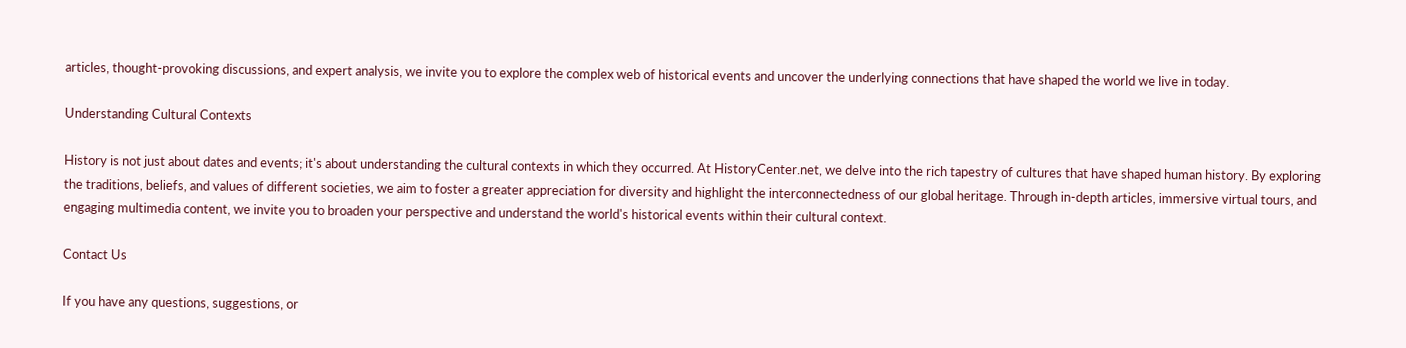articles, thought-provoking discussions, and expert analysis, we invite you to explore the complex web of historical events and uncover the underlying connections that have shaped the world we live in today.

Understanding Cultural Contexts

History is not just about dates and events; it's about understanding the cultural contexts in which they occurred. At HistoryCenter.net, we delve into the rich tapestry of cultures that have shaped human history. By exploring the traditions, beliefs, and values of different societies, we aim to foster a greater appreciation for diversity and highlight the interconnectedness of our global heritage. Through in-depth articles, immersive virtual tours, and engaging multimedia content, we invite you to broaden your perspective and understand the world's historical events within their cultural context.

Contact Us

If you have any questions, suggestions, or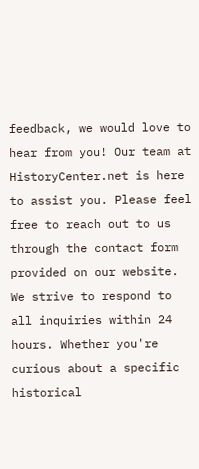feedback, we would love to hear from you! Our team at HistoryCenter.net is here to assist you. Please feel free to reach out to us through the contact form provided on our website. We strive to respond to all inquiries within 24 hours. Whether you're curious about a specific historical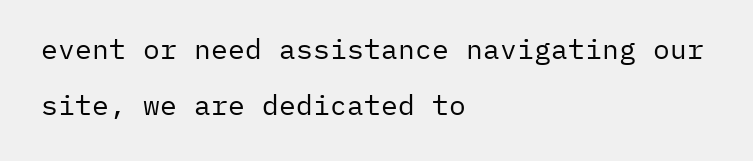event or need assistance navigating our site, we are dedicated to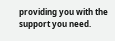providing you with the support you need.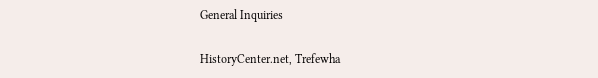General Inquiries

HistoryCenter.net, Trefewha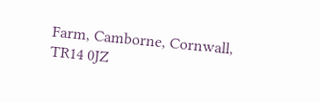Farm, Camborne, Cornwall, TR14 0JZ